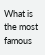What is the most famous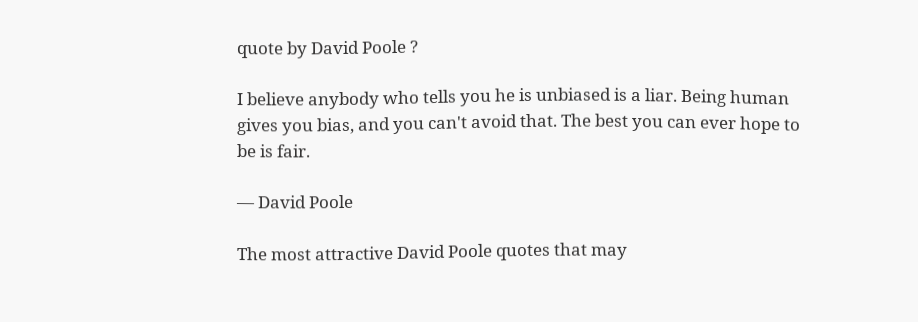quote by David Poole ?

I believe anybody who tells you he is unbiased is a liar. Being human gives you bias, and you can't avoid that. The best you can ever hope to be is fair.

— David Poole

The most attractive David Poole quotes that may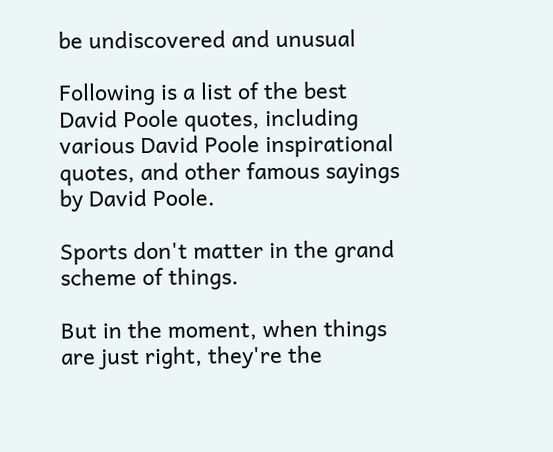be undiscovered and unusual

Following is a list of the best David Poole quotes, including various David Poole inspirational quotes, and other famous sayings by David Poole.

Sports don't matter in the grand scheme of things.

But in the moment, when things are just right, they're the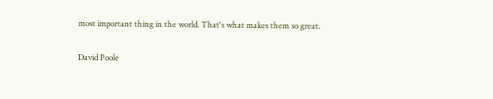most important thing in the world. That's what makes them so great.

David Poole